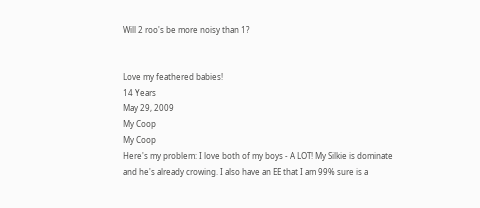Will 2 roo's be more noisy than 1?


Love my feathered babies!
14 Years
May 29, 2009
My Coop
My Coop
Here's my problem: I love both of my boys - A LOT! My Silkie is dominate and he's already crowing. I also have an EE that I am 99% sure is a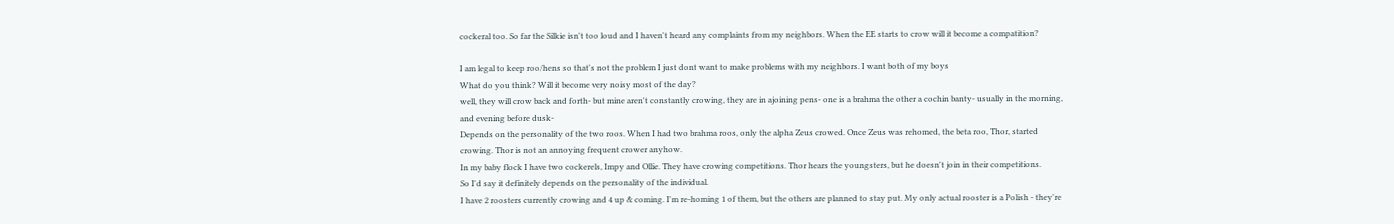cockeral too. So far the Silkie isn't too loud and I haven't heard any complaints from my neighbors. When the EE starts to crow will it become a compatition?

I am legal to keep roo/hens so that's not the problem I just dont want to make problems with my neighbors. I want both of my boys
What do you think? Will it become very noisy most of the day?
well, they will crow back and forth- but mine aren't constantly crowing, they are in ajoining pens- one is a brahma the other a cochin banty- usually in the morning, and evening before dusk-
Depends on the personality of the two roos. When I had two brahma roos, only the alpha Zeus crowed. Once Zeus was rehomed, the beta roo, Thor, started crowing. Thor is not an annoying frequent crower anyhow.
In my baby flock I have two cockerels, Impy and Ollie. They have crowing competitions. Thor hears the youngsters, but he doesn't join in their competitions.
So I'd say it definitely depends on the personality of the individual.
I have 2 roosters currently crowing and 4 up & coming. I'm re-homing 1 of them, but the others are planned to stay put. My only actual rooster is a Polish - they're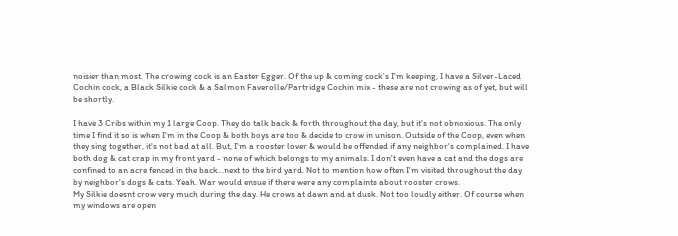noisier than most. The crowing cock is an Easter Egger. Of the up & coming cock's I'm keeping, I have a Silver-Laced Cochin cock, a Black Silkie cock & a Salmon Faverolle/Partridge Cochin mix - these are not crowing as of yet, but will be shortly.

I have 3 Cribs within my 1 large Coop. They do talk back & forth throughout the day, but it's not obnoxious. The only time I find it so is when I'm in the Coop & both boys are too & decide to crow in unison. Outside of the Coop, even when they sing together, it's not bad at all. But, I'm a rooster lover & would be offended if any neighbor's complained. I have both dog & cat crap in my front yard - none of which belongs to my animals. I don't even have a cat and the dogs are confined to an acre fenced in the back...next to the bird yard. Not to mention how often I'm visited throughout the day by neighbor's dogs & cats. Yeah. War would ensue if there were any complaints about rooster crows.
My Silkie doesnt crow very much during the day. He crows at dawn and at dusk. Not too loudly either. Of course when my windows are open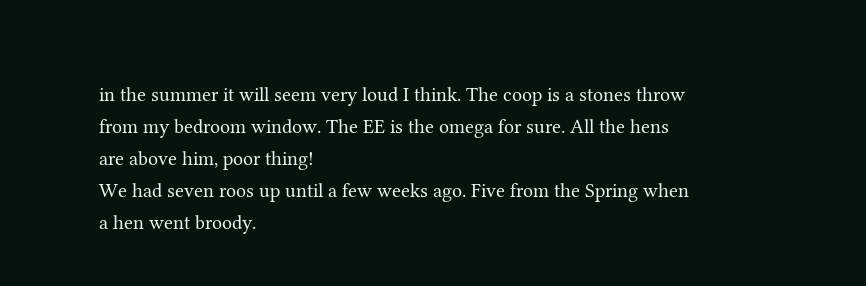in the summer it will seem very loud I think. The coop is a stones throw from my bedroom window. The EE is the omega for sure. All the hens are above him, poor thing!
We had seven roos up until a few weeks ago. Five from the Spring when a hen went broody.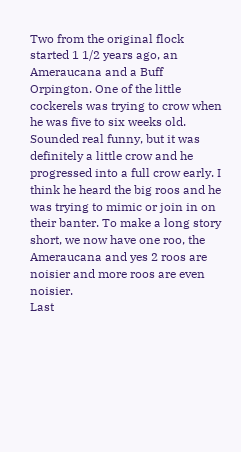Two from the original flock started 1 1/2 years ago, an Ameraucana and a Buff Orpington. One of the little cockerels was trying to crow when he was five to six weeks old. Sounded real funny, but it was definitely a little crow and he progressed into a full crow early. I think he heard the big roos and he was trying to mimic or join in on their banter. To make a long story short, we now have one roo, the Ameraucana and yes 2 roos are noisier and more roos are even noisier.
Last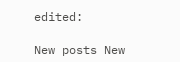edited:

New posts New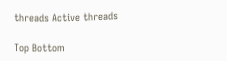threads Active threads

Top Bottom